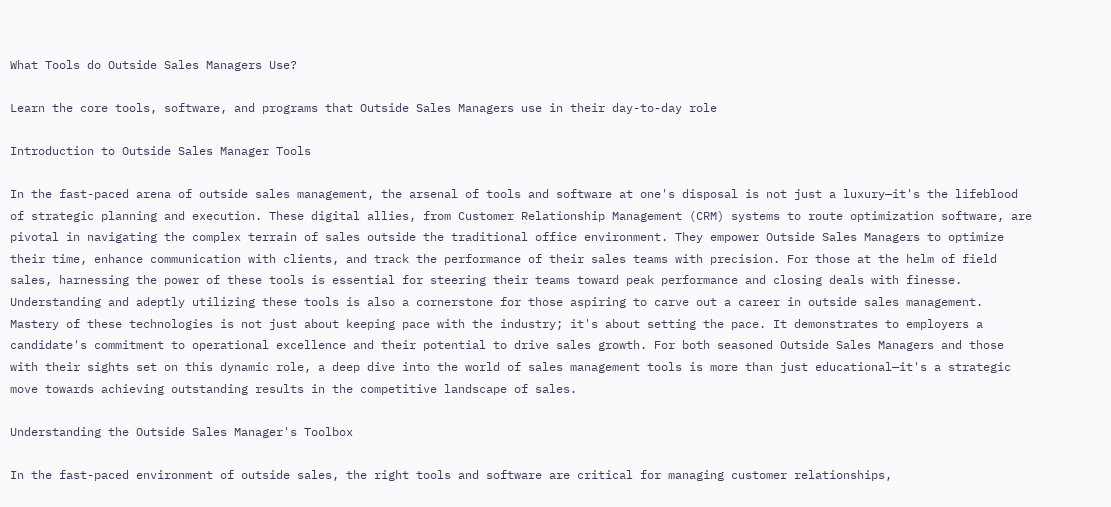What Tools do Outside Sales Managers Use?

Learn the core tools, software, and programs that Outside Sales Managers use in their day-to-day role

Introduction to Outside Sales Manager Tools

In the fast-paced arena of outside sales management, the arsenal of tools and software at one's disposal is not just a luxury—it's the lifeblood of strategic planning and execution. These digital allies, from Customer Relationship Management (CRM) systems to route optimization software, are pivotal in navigating the complex terrain of sales outside the traditional office environment. They empower Outside Sales Managers to optimize their time, enhance communication with clients, and track the performance of their sales teams with precision. For those at the helm of field sales, harnessing the power of these tools is essential for steering their teams toward peak performance and closing deals with finesse. Understanding and adeptly utilizing these tools is also a cornerstone for those aspiring to carve out a career in outside sales management. Mastery of these technologies is not just about keeping pace with the industry; it's about setting the pace. It demonstrates to employers a candidate's commitment to operational excellence and their potential to drive sales growth. For both seasoned Outside Sales Managers and those with their sights set on this dynamic role, a deep dive into the world of sales management tools is more than just educational—it's a strategic move towards achieving outstanding results in the competitive landscape of sales.

Understanding the Outside Sales Manager's Toolbox

In the fast-paced environment of outside sales, the right tools and software are critical for managing customer relationships,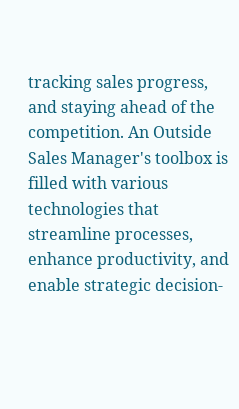tracking sales progress, and staying ahead of the competition. An Outside Sales Manager's toolbox is filled with various technologies that streamline processes, enhance productivity, and enable strategic decision-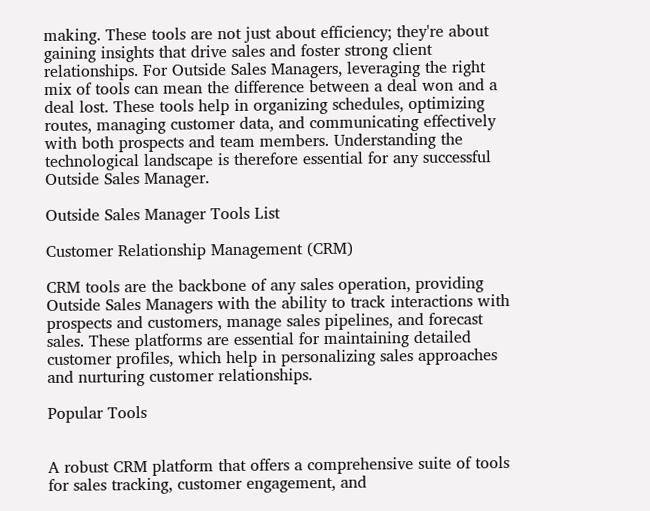making. These tools are not just about efficiency; they're about gaining insights that drive sales and foster strong client relationships. For Outside Sales Managers, leveraging the right mix of tools can mean the difference between a deal won and a deal lost. These tools help in organizing schedules, optimizing routes, managing customer data, and communicating effectively with both prospects and team members. Understanding the technological landscape is therefore essential for any successful Outside Sales Manager.

Outside Sales Manager Tools List

Customer Relationship Management (CRM)

CRM tools are the backbone of any sales operation, providing Outside Sales Managers with the ability to track interactions with prospects and customers, manage sales pipelines, and forecast sales. These platforms are essential for maintaining detailed customer profiles, which help in personalizing sales approaches and nurturing customer relationships.

Popular Tools


A robust CRM platform that offers a comprehensive suite of tools for sales tracking, customer engagement, and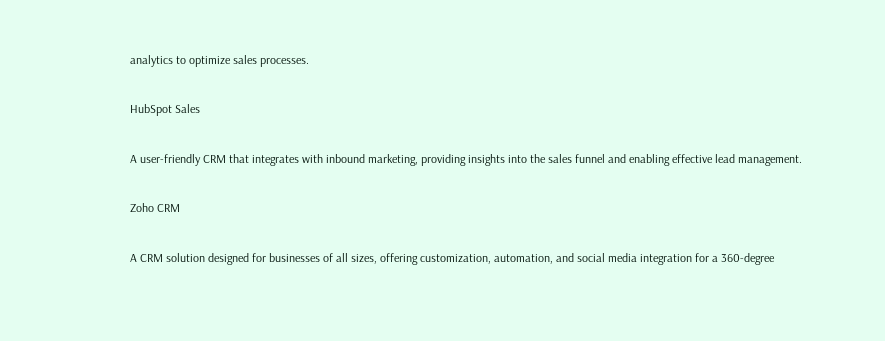analytics to optimize sales processes.

HubSpot Sales

A user-friendly CRM that integrates with inbound marketing, providing insights into the sales funnel and enabling effective lead management.

Zoho CRM

A CRM solution designed for businesses of all sizes, offering customization, automation, and social media integration for a 360-degree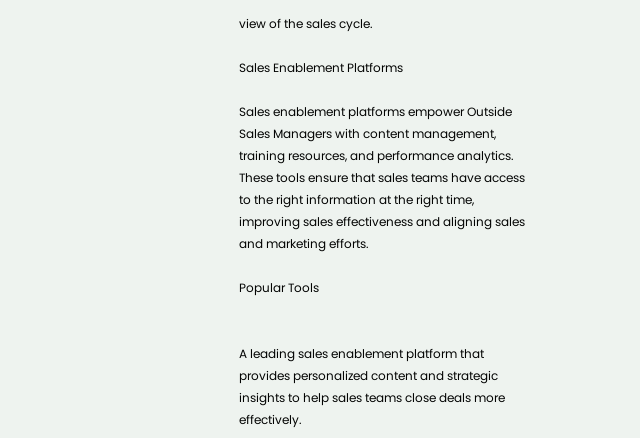view of the sales cycle.

Sales Enablement Platforms

Sales enablement platforms empower Outside Sales Managers with content management, training resources, and performance analytics. These tools ensure that sales teams have access to the right information at the right time, improving sales effectiveness and aligning sales and marketing efforts.

Popular Tools


A leading sales enablement platform that provides personalized content and strategic insights to help sales teams close deals more effectively.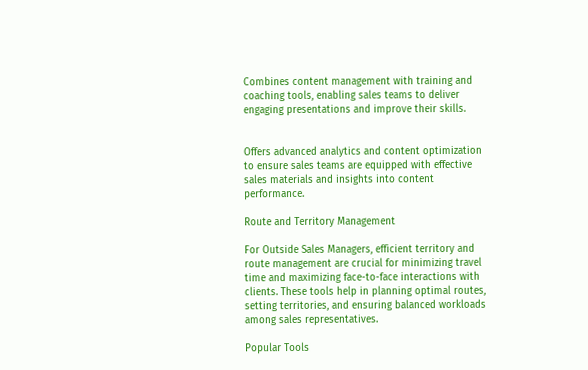Combines content management with training and coaching tools, enabling sales teams to deliver engaging presentations and improve their skills.


Offers advanced analytics and content optimization to ensure sales teams are equipped with effective sales materials and insights into content performance.

Route and Territory Management

For Outside Sales Managers, efficient territory and route management are crucial for minimizing travel time and maximizing face-to-face interactions with clients. These tools help in planning optimal routes, setting territories, and ensuring balanced workloads among sales representatives.

Popular Tools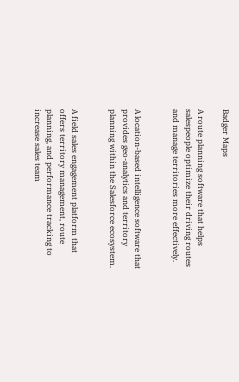Badger Maps

A route planning software that helps salespeople optimize their driving routes and manage territories more effectively.


A location-based intelligence software that provides geo-analytics and territory planning within the Salesforce ecosystem.


A field sales engagement platform that offers territory management, route planning, and performance tracking to increase sales team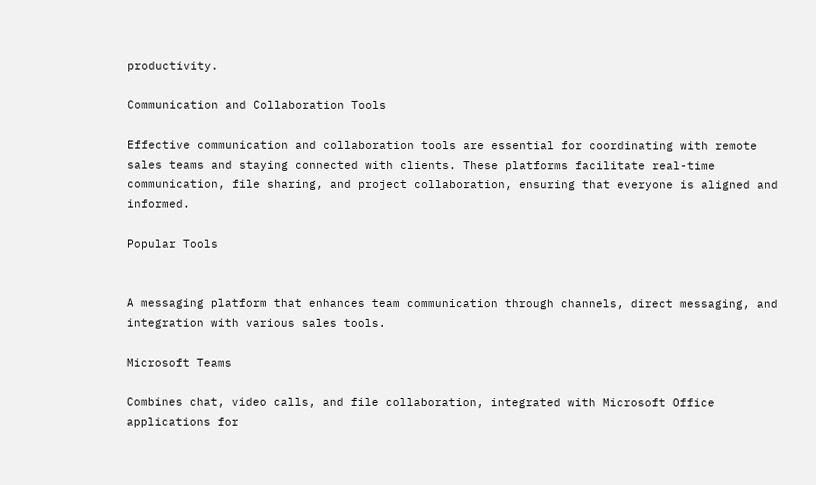productivity.

Communication and Collaboration Tools

Effective communication and collaboration tools are essential for coordinating with remote sales teams and staying connected with clients. These platforms facilitate real-time communication, file sharing, and project collaboration, ensuring that everyone is aligned and informed.

Popular Tools


A messaging platform that enhances team communication through channels, direct messaging, and integration with various sales tools.

Microsoft Teams

Combines chat, video calls, and file collaboration, integrated with Microsoft Office applications for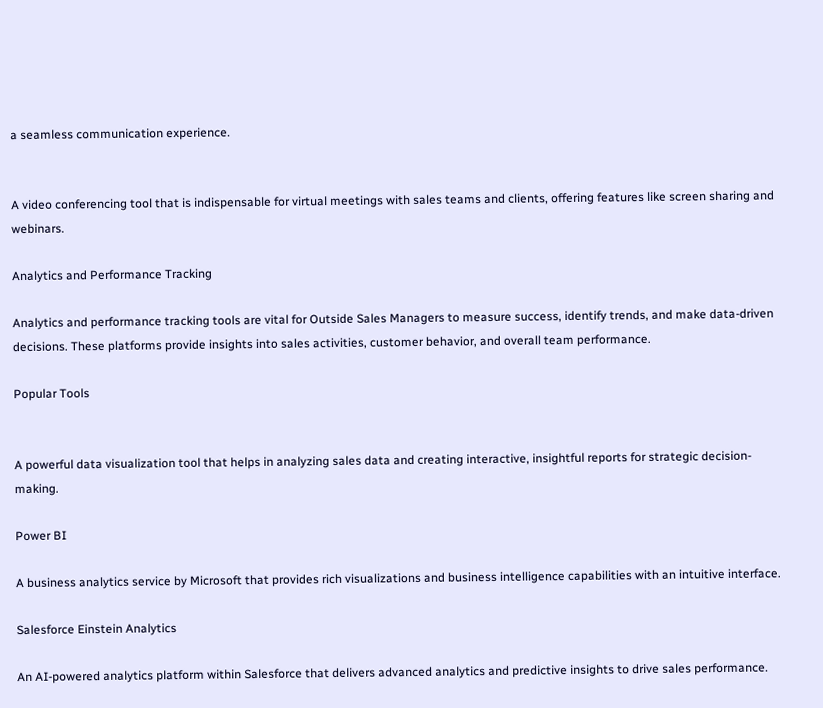a seamless communication experience.


A video conferencing tool that is indispensable for virtual meetings with sales teams and clients, offering features like screen sharing and webinars.

Analytics and Performance Tracking

Analytics and performance tracking tools are vital for Outside Sales Managers to measure success, identify trends, and make data-driven decisions. These platforms provide insights into sales activities, customer behavior, and overall team performance.

Popular Tools


A powerful data visualization tool that helps in analyzing sales data and creating interactive, insightful reports for strategic decision-making.

Power BI

A business analytics service by Microsoft that provides rich visualizations and business intelligence capabilities with an intuitive interface.

Salesforce Einstein Analytics

An AI-powered analytics platform within Salesforce that delivers advanced analytics and predictive insights to drive sales performance.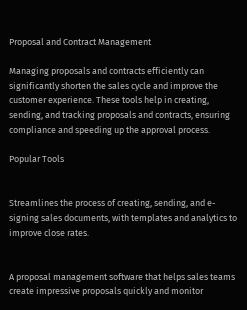Proposal and Contract Management

Managing proposals and contracts efficiently can significantly shorten the sales cycle and improve the customer experience. These tools help in creating, sending, and tracking proposals and contracts, ensuring compliance and speeding up the approval process.

Popular Tools


Streamlines the process of creating, sending, and e-signing sales documents, with templates and analytics to improve close rates.


A proposal management software that helps sales teams create impressive proposals quickly and monitor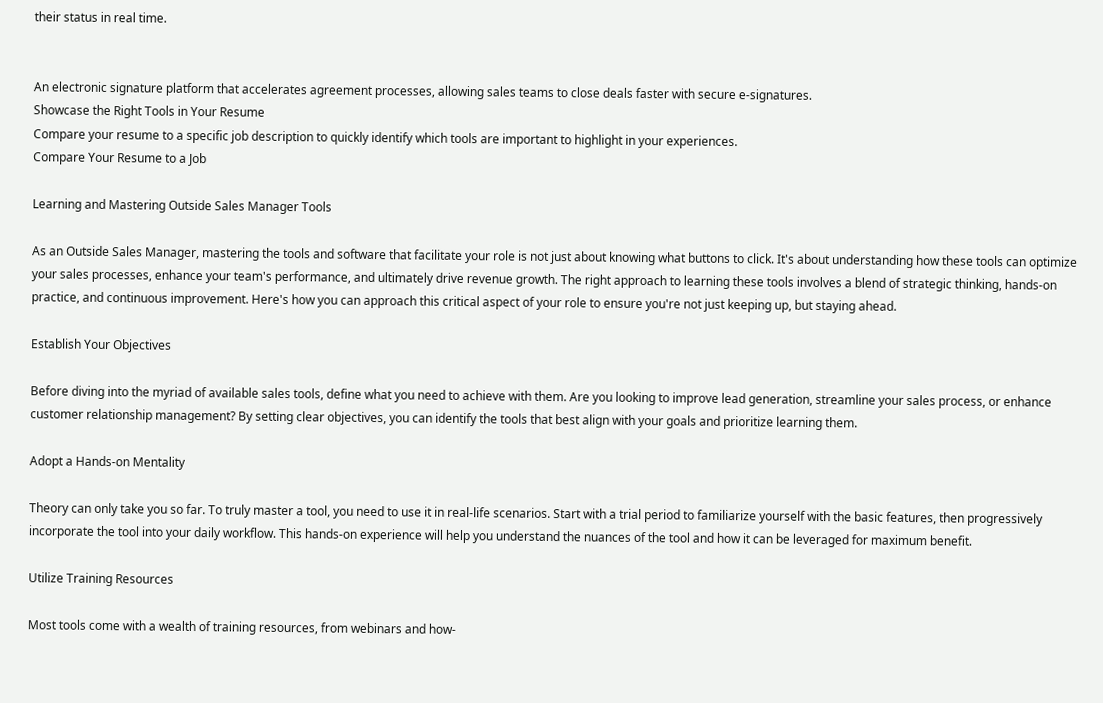their status in real time.


An electronic signature platform that accelerates agreement processes, allowing sales teams to close deals faster with secure e-signatures.
Showcase the Right Tools in Your Resume
Compare your resume to a specific job description to quickly identify which tools are important to highlight in your experiences.
Compare Your Resume to a Job

Learning and Mastering Outside Sales Manager Tools

As an Outside Sales Manager, mastering the tools and software that facilitate your role is not just about knowing what buttons to click. It's about understanding how these tools can optimize your sales processes, enhance your team's performance, and ultimately drive revenue growth. The right approach to learning these tools involves a blend of strategic thinking, hands-on practice, and continuous improvement. Here's how you can approach this critical aspect of your role to ensure you're not just keeping up, but staying ahead.

Establish Your Objectives

Before diving into the myriad of available sales tools, define what you need to achieve with them. Are you looking to improve lead generation, streamline your sales process, or enhance customer relationship management? By setting clear objectives, you can identify the tools that best align with your goals and prioritize learning them.

Adopt a Hands-on Mentality

Theory can only take you so far. To truly master a tool, you need to use it in real-life scenarios. Start with a trial period to familiarize yourself with the basic features, then progressively incorporate the tool into your daily workflow. This hands-on experience will help you understand the nuances of the tool and how it can be leveraged for maximum benefit.

Utilize Training Resources

Most tools come with a wealth of training resources, from webinars and how-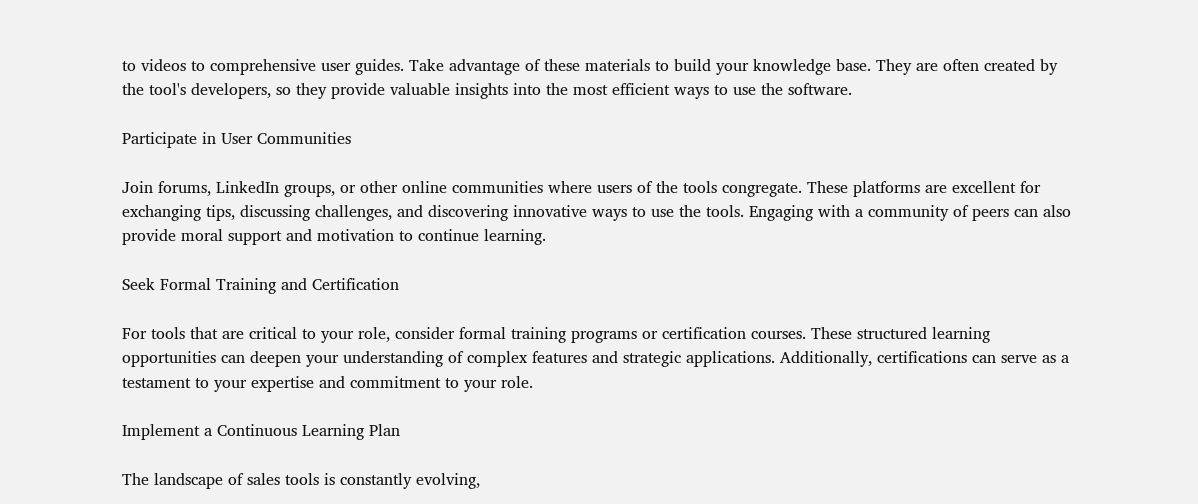to videos to comprehensive user guides. Take advantage of these materials to build your knowledge base. They are often created by the tool's developers, so they provide valuable insights into the most efficient ways to use the software.

Participate in User Communities

Join forums, LinkedIn groups, or other online communities where users of the tools congregate. These platforms are excellent for exchanging tips, discussing challenges, and discovering innovative ways to use the tools. Engaging with a community of peers can also provide moral support and motivation to continue learning.

Seek Formal Training and Certification

For tools that are critical to your role, consider formal training programs or certification courses. These structured learning opportunities can deepen your understanding of complex features and strategic applications. Additionally, certifications can serve as a testament to your expertise and commitment to your role.

Implement a Continuous Learning Plan

The landscape of sales tools is constantly evolving,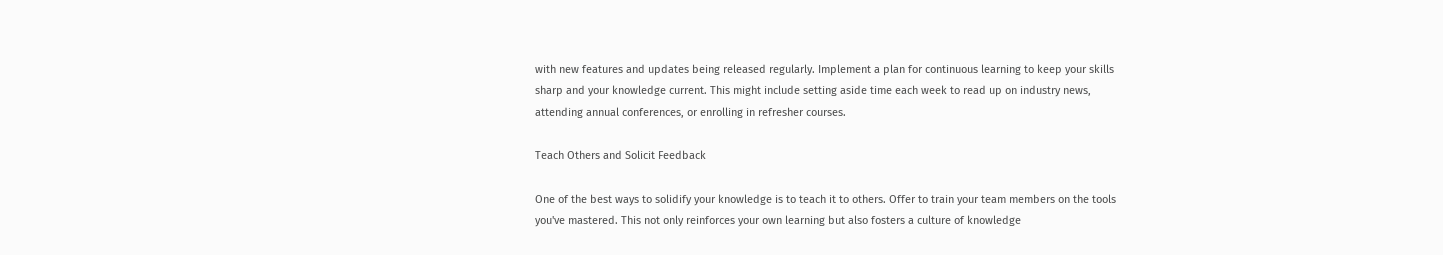with new features and updates being released regularly. Implement a plan for continuous learning to keep your skills sharp and your knowledge current. This might include setting aside time each week to read up on industry news, attending annual conferences, or enrolling in refresher courses.

Teach Others and Solicit Feedback

One of the best ways to solidify your knowledge is to teach it to others. Offer to train your team members on the tools you've mastered. This not only reinforces your own learning but also fosters a culture of knowledge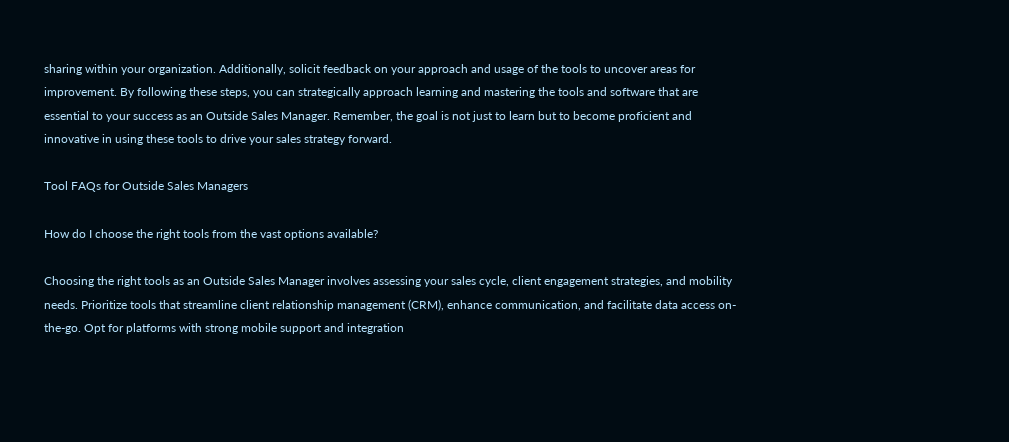sharing within your organization. Additionally, solicit feedback on your approach and usage of the tools to uncover areas for improvement. By following these steps, you can strategically approach learning and mastering the tools and software that are essential to your success as an Outside Sales Manager. Remember, the goal is not just to learn but to become proficient and innovative in using these tools to drive your sales strategy forward.

Tool FAQs for Outside Sales Managers

How do I choose the right tools from the vast options available?

Choosing the right tools as an Outside Sales Manager involves assessing your sales cycle, client engagement strategies, and mobility needs. Prioritize tools that streamline client relationship management (CRM), enhance communication, and facilitate data access on-the-go. Opt for platforms with strong mobile support and integration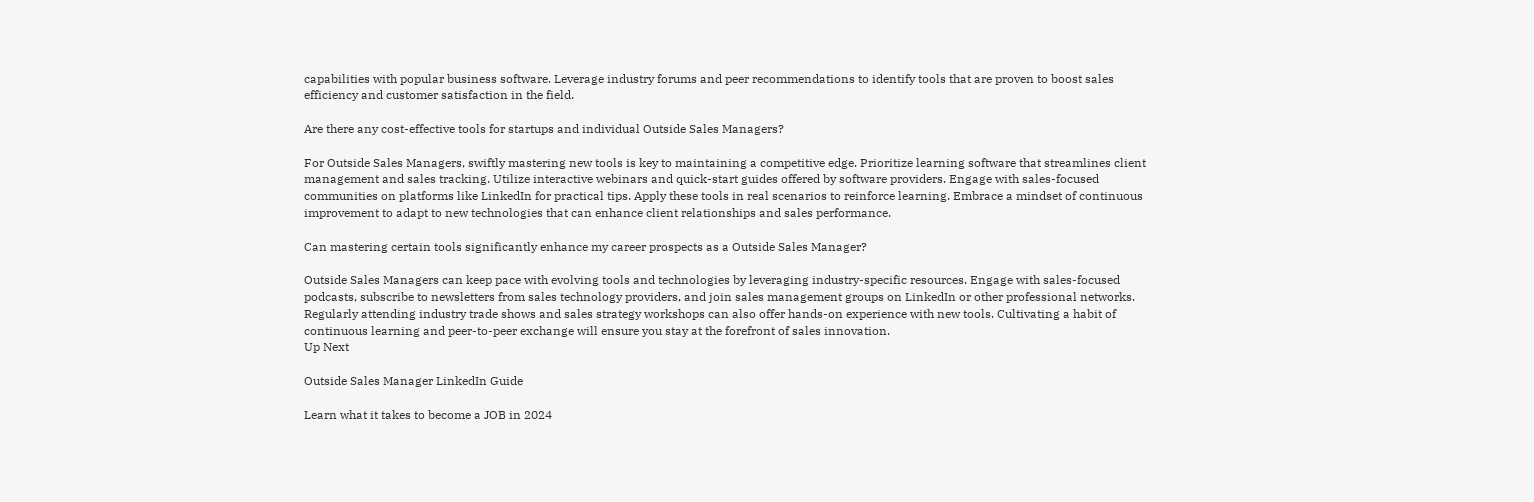capabilities with popular business software. Leverage industry forums and peer recommendations to identify tools that are proven to boost sales efficiency and customer satisfaction in the field.

Are there any cost-effective tools for startups and individual Outside Sales Managers?

For Outside Sales Managers, swiftly mastering new tools is key to maintaining a competitive edge. Prioritize learning software that streamlines client management and sales tracking. Utilize interactive webinars and quick-start guides offered by software providers. Engage with sales-focused communities on platforms like LinkedIn for practical tips. Apply these tools in real scenarios to reinforce learning. Embrace a mindset of continuous improvement to adapt to new technologies that can enhance client relationships and sales performance.

Can mastering certain tools significantly enhance my career prospects as a Outside Sales Manager?

Outside Sales Managers can keep pace with evolving tools and technologies by leveraging industry-specific resources. Engage with sales-focused podcasts, subscribe to newsletters from sales technology providers, and join sales management groups on LinkedIn or other professional networks. Regularly attending industry trade shows and sales strategy workshops can also offer hands-on experience with new tools. Cultivating a habit of continuous learning and peer-to-peer exchange will ensure you stay at the forefront of sales innovation.
Up Next

Outside Sales Manager LinkedIn Guide

Learn what it takes to become a JOB in 2024